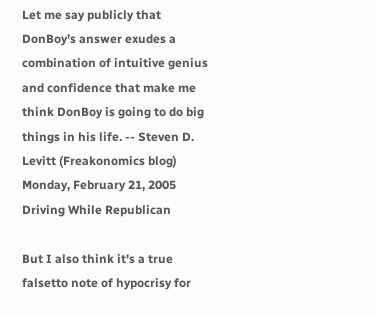Let me say publicly that DonBoy’s answer exudes a combination of intuitive genius and confidence that make me think DonBoy is going to do big things in his life. -- Steven D. Levitt (Freakonomics blog)
Monday, February 21, 2005
Driving While Republican

But I also think it's a true falsetto note of hypocrisy for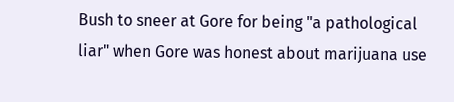Bush to sneer at Gore for being "a pathological liar" when Gore was honest about marijuana use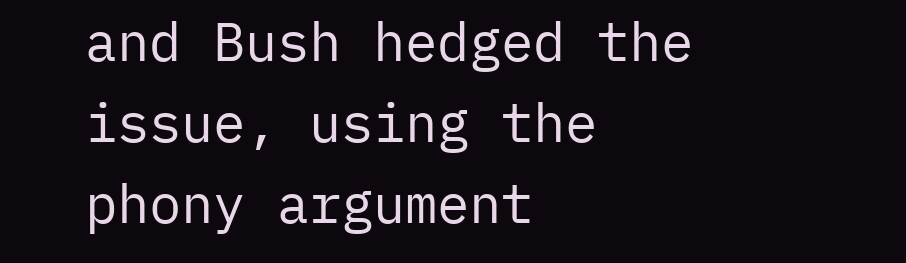and Bush hedged the issue, using the phony argument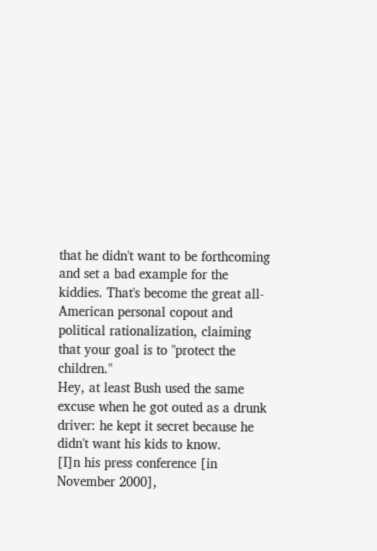that he didn't want to be forthcoming and set a bad example for the kiddies. That's become the great all-American personal copout and political rationalization, claiming that your goal is to "protect the children."
Hey, at least Bush used the same excuse when he got outed as a drunk driver: he kept it secret because he didn't want his kids to know.
[I]n his press conference [in November 2000],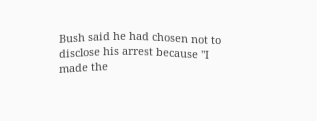Bush said he had chosen not to disclose his arrest because "I made the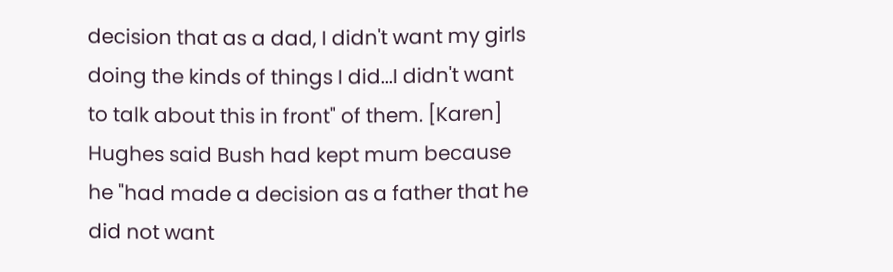decision that as a dad, I didn't want my girls doing the kinds of things I did...I didn't want to talk about this in front" of them. [Karen] Hughes said Bush had kept mum because he "had made a decision as a father that he did not want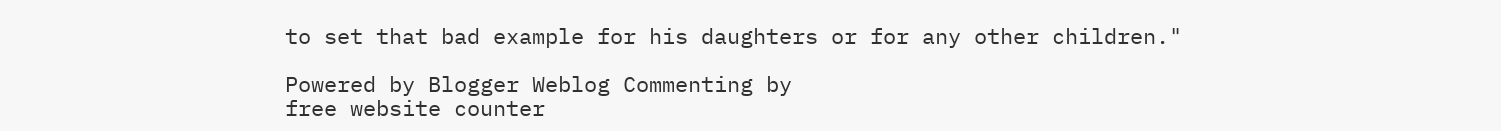to set that bad example for his daughters or for any other children."

Powered by Blogger Weblog Commenting by
free website counter